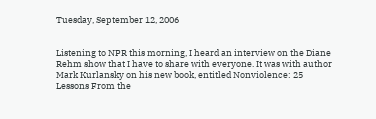Tuesday, September 12, 2006


Listening to NPR this morning, I heard an interview on the Diane Rehm show that I have to share with everyone. It was with author Mark Kurlansky on his new book, entitled Nonviolence: 25 Lessons From the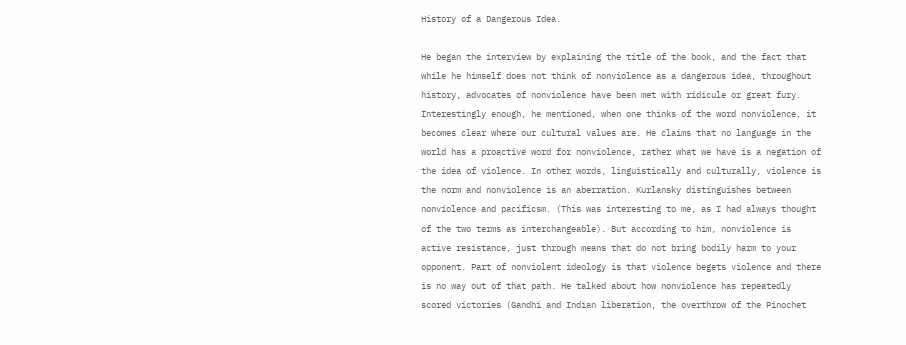History of a Dangerous Idea.

He began the interview by explaining the title of the book, and the fact that while he himself does not think of nonviolence as a dangerous idea, throughout history, advocates of nonviolence have been met with ridicule or great fury. Interestingly enough, he mentioned, when one thinks of the word nonviolence, it becomes clear where our cultural values are. He claims that no language in the world has a proactive word for nonviolence, rather what we have is a negation of the idea of violence. In other words, linguistically and culturally, violence is the norm and nonviolence is an aberration. Kurlansky distinguishes between nonviolence and pacificsm. (This was interesting to me, as I had always thought of the two terms as interchangeable). But according to him, nonviolence is active resistance, just through means that do not bring bodily harm to your opponent. Part of nonviolent ideology is that violence begets violence and there is no way out of that path. He talked about how nonviolence has repeatedly scored victories (Gandhi and Indian liberation, the overthrow of the Pinochet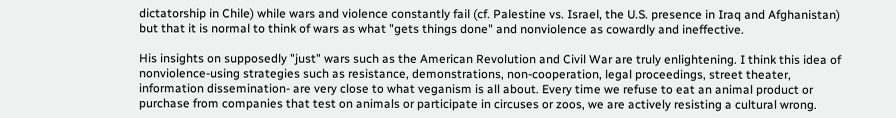dictatorship in Chile) while wars and violence constantly fail (cf. Palestine vs. Israel, the U.S. presence in Iraq and Afghanistan) but that it is normal to think of wars as what "gets things done" and nonviolence as cowardly and ineffective.

His insights on supposedly "just" wars such as the American Revolution and Civil War are truly enlightening. I think this idea of nonviolence-using strategies such as resistance, demonstrations, non-cooperation, legal proceedings, street theater, information dissemination- are very close to what veganism is all about. Every time we refuse to eat an animal product or purchase from companies that test on animals or participate in circuses or zoos, we are actively resisting a cultural wrong.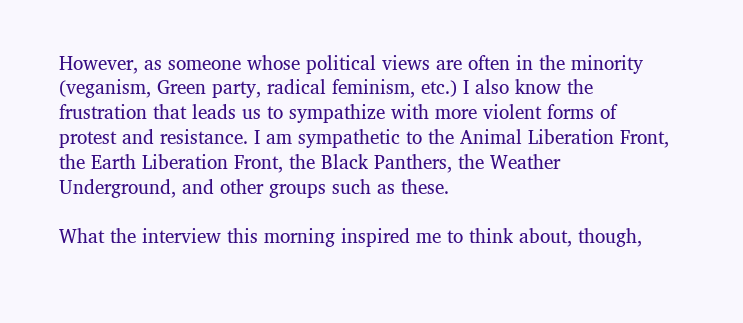However, as someone whose political views are often in the minority (veganism, Green party, radical feminism, etc.) I also know the frustration that leads us to sympathize with more violent forms of protest and resistance. I am sympathetic to the Animal Liberation Front, the Earth Liberation Front, the Black Panthers, the Weather Underground, and other groups such as these.

What the interview this morning inspired me to think about, though,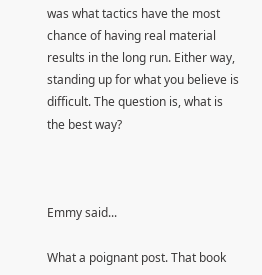was what tactics have the most chance of having real material results in the long run. Either way, standing up for what you believe is difficult. The question is, what is the best way?



Emmy said...

What a poignant post. That book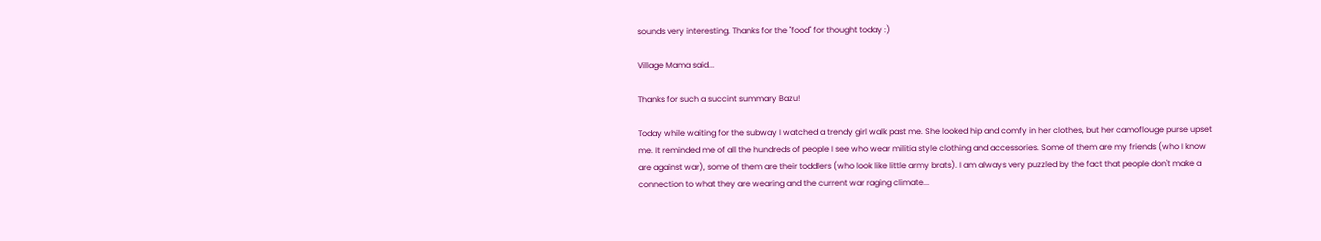sounds very interesting. Thanks for the "food" for thought today :)

Village Mama said...

Thanks for such a succint summary Bazu!

Today while waiting for the subway I watched a trendy girl walk past me. She looked hip and comfy in her clothes, but her camoflouge purse upset me. It reminded me of all the hundreds of people I see who wear militia style clothing and accessories. Some of them are my friends (who I know are against war), some of them are their toddlers (who look like little army brats). I am always very puzzled by the fact that people don't make a connection to what they are wearing and the current war raging climate...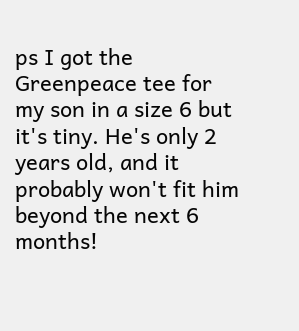ps I got the Greenpeace tee for my son in a size 6 but it's tiny. He's only 2 years old, and it probably won't fit him beyond the next 6 months!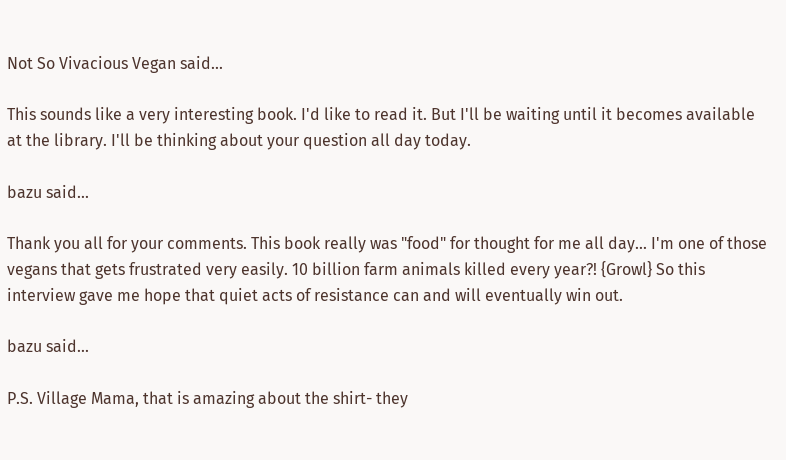Not So Vivacious Vegan said...

This sounds like a very interesting book. I'd like to read it. But I'll be waiting until it becomes available at the library. I'll be thinking about your question all day today.

bazu said...

Thank you all for your comments. This book really was "food" for thought for me all day... I'm one of those vegans that gets frustrated very easily. 10 billion farm animals killed every year?! {Growl} So this interview gave me hope that quiet acts of resistance can and will eventually win out.

bazu said...

P.S. Village Mama, that is amazing about the shirt- they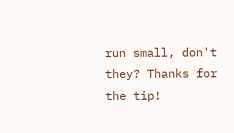run small, don't they? Thanks for the tip!